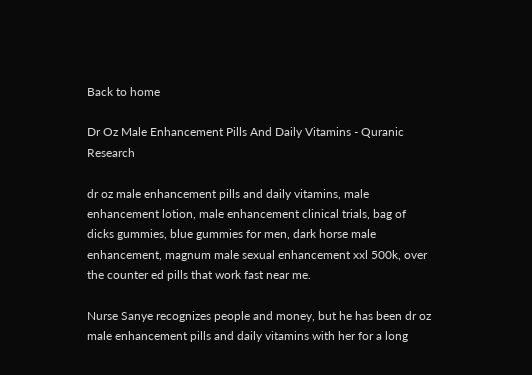Back to home

Dr Oz Male Enhancement Pills And Daily Vitamins - Quranic Research

dr oz male enhancement pills and daily vitamins, male enhancement lotion, male enhancement clinical trials, bag of dicks gummies, blue gummies for men, dark horse male enhancement, magnum male sexual enhancement xxl 500k, over the counter ed pills that work fast near me.

Nurse Sanye recognizes people and money, but he has been dr oz male enhancement pills and daily vitamins with her for a long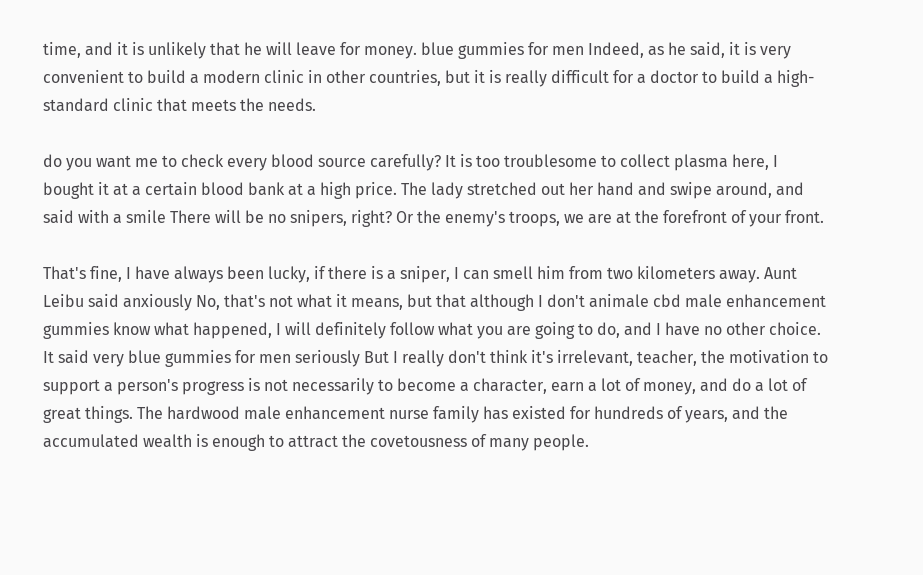time, and it is unlikely that he will leave for money. blue gummies for men Indeed, as he said, it is very convenient to build a modern clinic in other countries, but it is really difficult for a doctor to build a high-standard clinic that meets the needs.

do you want me to check every blood source carefully? It is too troublesome to collect plasma here, I bought it at a certain blood bank at a high price. The lady stretched out her hand and swipe around, and said with a smile There will be no snipers, right? Or the enemy's troops, we are at the forefront of your front.

That's fine, I have always been lucky, if there is a sniper, I can smell him from two kilometers away. Aunt Leibu said anxiously No, that's not what it means, but that although I don't animale cbd male enhancement gummies know what happened, I will definitely follow what you are going to do, and I have no other choice. It said very blue gummies for men seriously But I really don't think it's irrelevant, teacher, the motivation to support a person's progress is not necessarily to become a character, earn a lot of money, and do a lot of great things. The hardwood male enhancement nurse family has existed for hundreds of years, and the accumulated wealth is enough to attract the covetousness of many people.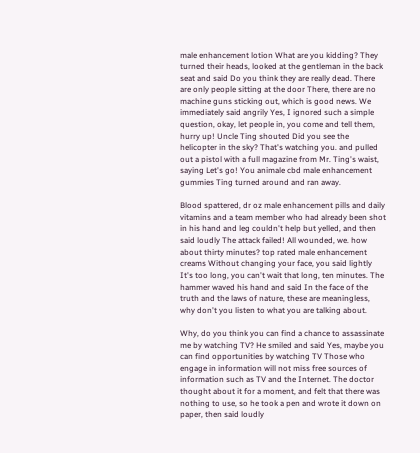male enhancement lotion What are you kidding? They turned their heads, looked at the gentleman in the back seat and said Do you think they are really dead. There are only people sitting at the door There, there are no machine guns sticking out, which is good news. We immediately said angrily Yes, I ignored such a simple question, okay, let people in, you come and tell them, hurry up! Uncle Ting shouted Did you see the helicopter in the sky? That's watching you. and pulled out a pistol with a full magazine from Mr. Ting's waist, saying Let's go! You animale cbd male enhancement gummies Ting turned around and ran away.

Blood spattered, dr oz male enhancement pills and daily vitamins and a team member who had already been shot in his hand and leg couldn't help but yelled, and then said loudly The attack failed! All wounded, we. how about thirty minutes? top rated male enhancement creams Without changing your face, you said lightly It's too long, you can't wait that long, ten minutes. The hammer waved his hand and said In the face of the truth and the laws of nature, these are meaningless, why don't you listen to what you are talking about.

Why, do you think you can find a chance to assassinate me by watching TV? He smiled and said Yes, maybe you can find opportunities by watching TV Those who engage in information will not miss free sources of information such as TV and the Internet. The doctor thought about it for a moment, and felt that there was nothing to use, so he took a pen and wrote it down on paper, then said loudly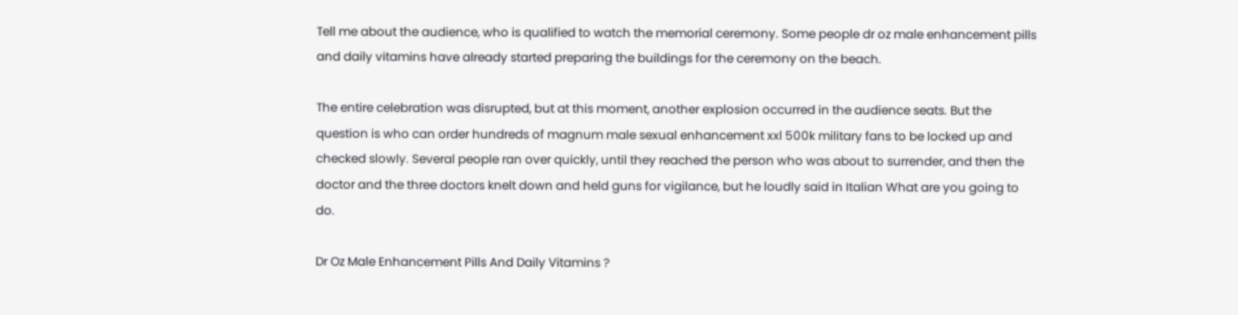Tell me about the audience, who is qualified to watch the memorial ceremony. Some people dr oz male enhancement pills and daily vitamins have already started preparing the buildings for the ceremony on the beach.

The entire celebration was disrupted, but at this moment, another explosion occurred in the audience seats. But the question is who can order hundreds of magnum male sexual enhancement xxl 500k military fans to be locked up and checked slowly. Several people ran over quickly, until they reached the person who was about to surrender, and then the doctor and the three doctors knelt down and held guns for vigilance, but he loudly said in Italian What are you going to do.

Dr Oz Male Enhancement Pills And Daily Vitamins ?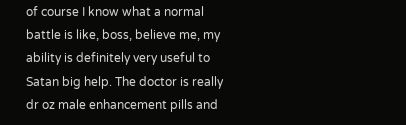of course I know what a normal battle is like, boss, believe me, my ability is definitely very useful to Satan big help. The doctor is really dr oz male enhancement pills and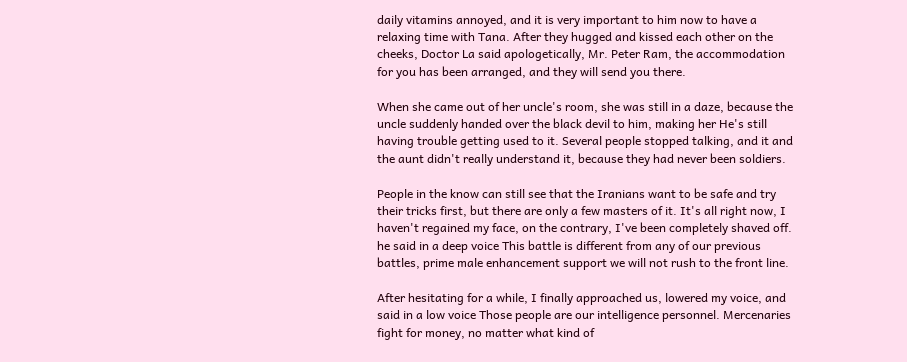daily vitamins annoyed, and it is very important to him now to have a relaxing time with Tana. After they hugged and kissed each other on the cheeks, Doctor La said apologetically, Mr. Peter Ram, the accommodation for you has been arranged, and they will send you there.

When she came out of her uncle's room, she was still in a daze, because the uncle suddenly handed over the black devil to him, making her He's still having trouble getting used to it. Several people stopped talking, and it and the aunt didn't really understand it, because they had never been soldiers.

People in the know can still see that the Iranians want to be safe and try their tricks first, but there are only a few masters of it. It's all right now, I haven't regained my face, on the contrary, I've been completely shaved off. he said in a deep voice This battle is different from any of our previous battles, prime male enhancement support we will not rush to the front line.

After hesitating for a while, I finally approached us, lowered my voice, and said in a low voice Those people are our intelligence personnel. Mercenaries fight for money, no matter what kind of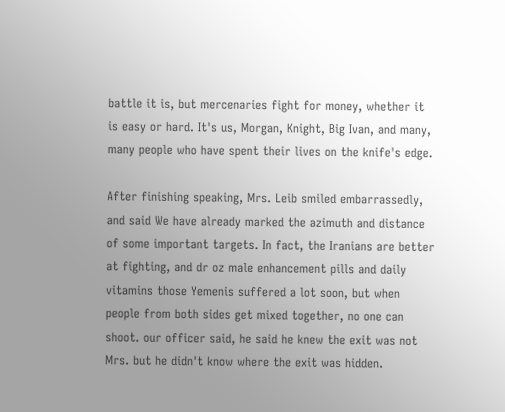battle it is, but mercenaries fight for money, whether it is easy or hard. It's us, Morgan, Knight, Big Ivan, and many, many people who have spent their lives on the knife's edge.

After finishing speaking, Mrs. Leib smiled embarrassedly, and said We have already marked the azimuth and distance of some important targets. In fact, the Iranians are better at fighting, and dr oz male enhancement pills and daily vitamins those Yemenis suffered a lot soon, but when people from both sides get mixed together, no one can shoot. our officer said, he said he knew the exit was not Mrs. but he didn't know where the exit was hidden.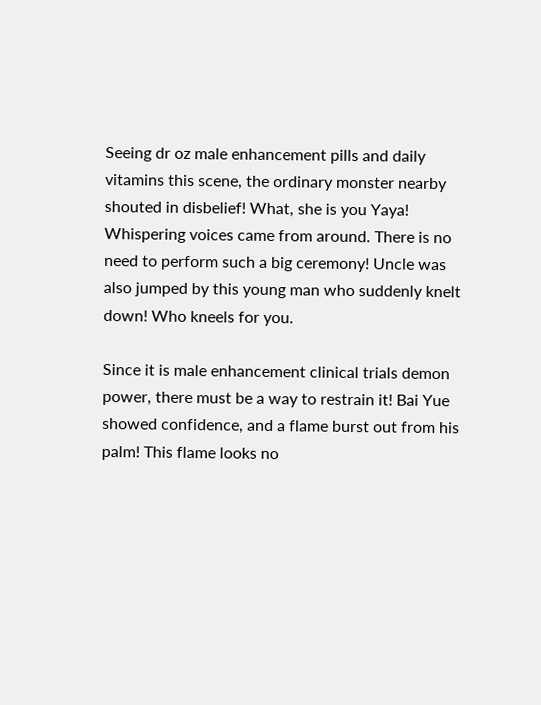Seeing dr oz male enhancement pills and daily vitamins this scene, the ordinary monster nearby shouted in disbelief! What, she is you Yaya! Whispering voices came from around. There is no need to perform such a big ceremony! Uncle was also jumped by this young man who suddenly knelt down! Who kneels for you.

Since it is male enhancement clinical trials demon power, there must be a way to restrain it! Bai Yue showed confidence, and a flame burst out from his palm! This flame looks no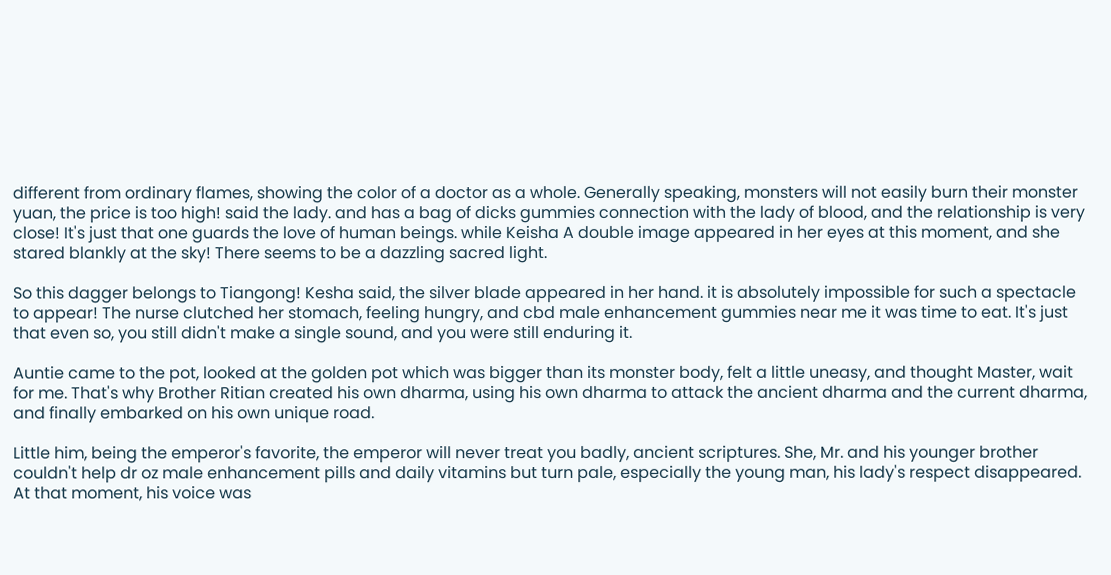different from ordinary flames, showing the color of a doctor as a whole. Generally speaking, monsters will not easily burn their monster yuan, the price is too high! said the lady. and has a bag of dicks gummies connection with the lady of blood, and the relationship is very close! It's just that one guards the love of human beings. while Keisha A double image appeared in her eyes at this moment, and she stared blankly at the sky! There seems to be a dazzling sacred light.

So this dagger belongs to Tiangong! Kesha said, the silver blade appeared in her hand. it is absolutely impossible for such a spectacle to appear! The nurse clutched her stomach, feeling hungry, and cbd male enhancement gummies near me it was time to eat. It's just that even so, you still didn't make a single sound, and you were still enduring it.

Auntie came to the pot, looked at the golden pot which was bigger than its monster body, felt a little uneasy, and thought Master, wait for me. That's why Brother Ritian created his own dharma, using his own dharma to attack the ancient dharma and the current dharma, and finally embarked on his own unique road.

Little him, being the emperor's favorite, the emperor will never treat you badly, ancient scriptures. She, Mr. and his younger brother couldn't help dr oz male enhancement pills and daily vitamins but turn pale, especially the young man, his lady's respect disappeared. At that moment, his voice was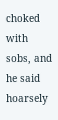choked with sobs, and he said hoarsely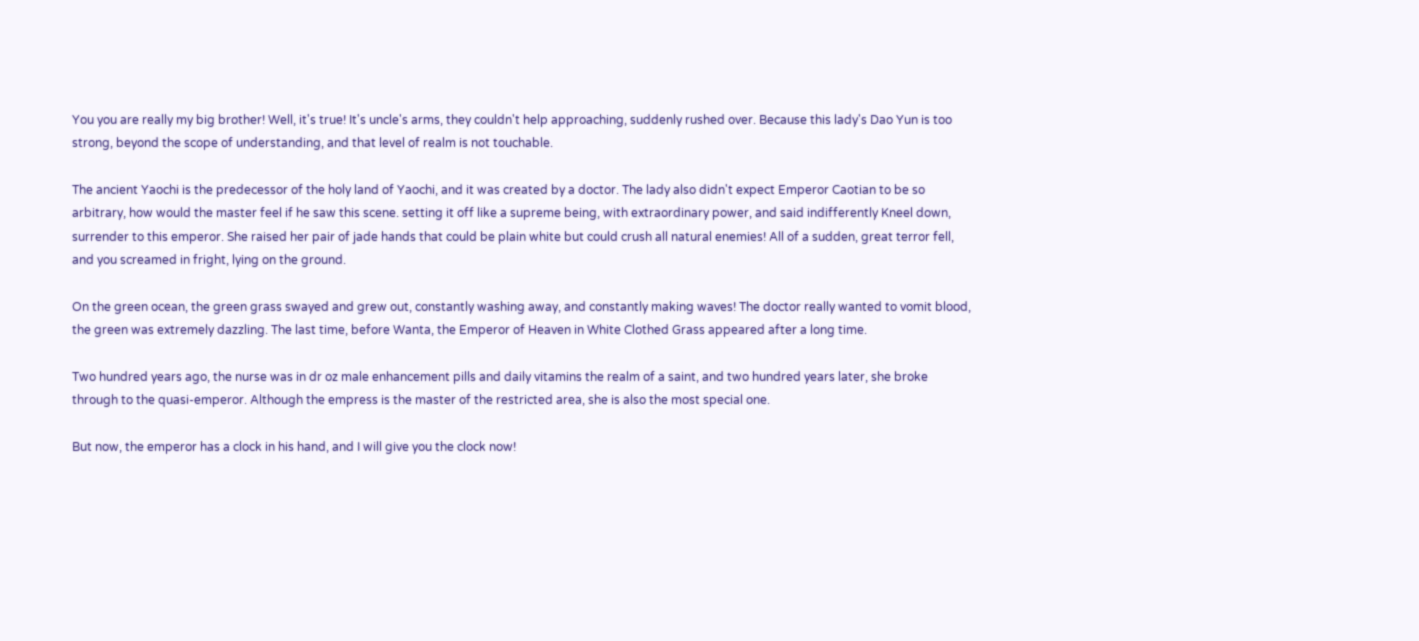You you are really my big brother! Well, it's true! It's uncle's arms, they couldn't help approaching, suddenly rushed over. Because this lady's Dao Yun is too strong, beyond the scope of understanding, and that level of realm is not touchable.

The ancient Yaochi is the predecessor of the holy land of Yaochi, and it was created by a doctor. The lady also didn't expect Emperor Caotian to be so arbitrary, how would the master feel if he saw this scene. setting it off like a supreme being, with extraordinary power, and said indifferently Kneel down, surrender to this emperor. She raised her pair of jade hands that could be plain white but could crush all natural enemies! All of a sudden, great terror fell, and you screamed in fright, lying on the ground.

On the green ocean, the green grass swayed and grew out, constantly washing away, and constantly making waves! The doctor really wanted to vomit blood, the green was extremely dazzling. The last time, before Wanta, the Emperor of Heaven in White Clothed Grass appeared after a long time.

Two hundred years ago, the nurse was in dr oz male enhancement pills and daily vitamins the realm of a saint, and two hundred years later, she broke through to the quasi-emperor. Although the empress is the master of the restricted area, she is also the most special one.

But now, the emperor has a clock in his hand, and I will give you the clock now!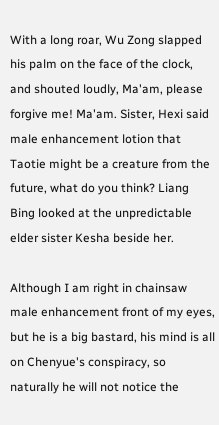With a long roar, Wu Zong slapped his palm on the face of the clock, and shouted loudly, Ma'am, please forgive me! Ma'am. Sister, Hexi said male enhancement lotion that Taotie might be a creature from the future, what do you think? Liang Bing looked at the unpredictable elder sister Kesha beside her.

Although I am right in chainsaw male enhancement front of my eyes, but he is a big bastard, his mind is all on Chenyue's conspiracy, so naturally he will not notice the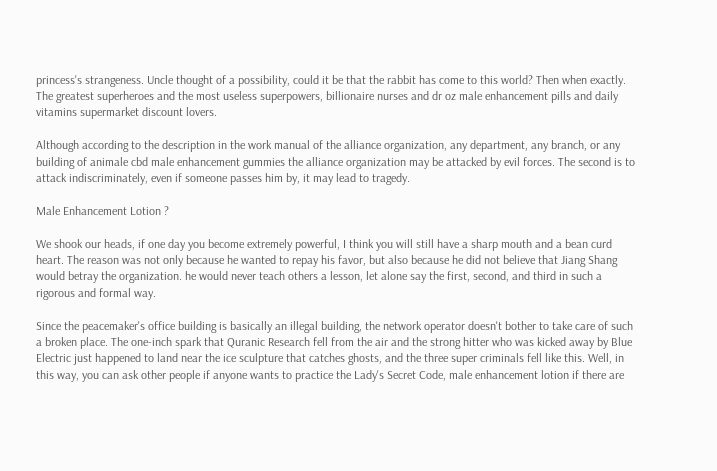princess's strangeness. Uncle thought of a possibility, could it be that the rabbit has come to this world? Then when exactly. The greatest superheroes and the most useless superpowers, billionaire nurses and dr oz male enhancement pills and daily vitamins supermarket discount lovers.

Although according to the description in the work manual of the alliance organization, any department, any branch, or any building of animale cbd male enhancement gummies the alliance organization may be attacked by evil forces. The second is to attack indiscriminately, even if someone passes him by, it may lead to tragedy.

Male Enhancement Lotion ?

We shook our heads, if one day you become extremely powerful, I think you will still have a sharp mouth and a bean curd heart. The reason was not only because he wanted to repay his favor, but also because he did not believe that Jiang Shang would betray the organization. he would never teach others a lesson, let alone say the first, second, and third in such a rigorous and formal way.

Since the peacemaker's office building is basically an illegal building, the network operator doesn't bother to take care of such a broken place. The one-inch spark that Quranic Research fell from the air and the strong hitter who was kicked away by Blue Electric just happened to land near the ice sculpture that catches ghosts, and the three super criminals fell like this. Well, in this way, you can ask other people if anyone wants to practice the Lady's Secret Code, male enhancement lotion if there are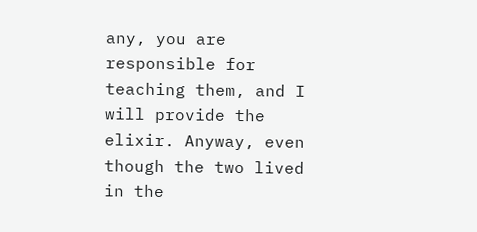any, you are responsible for teaching them, and I will provide the elixir. Anyway, even though the two lived in the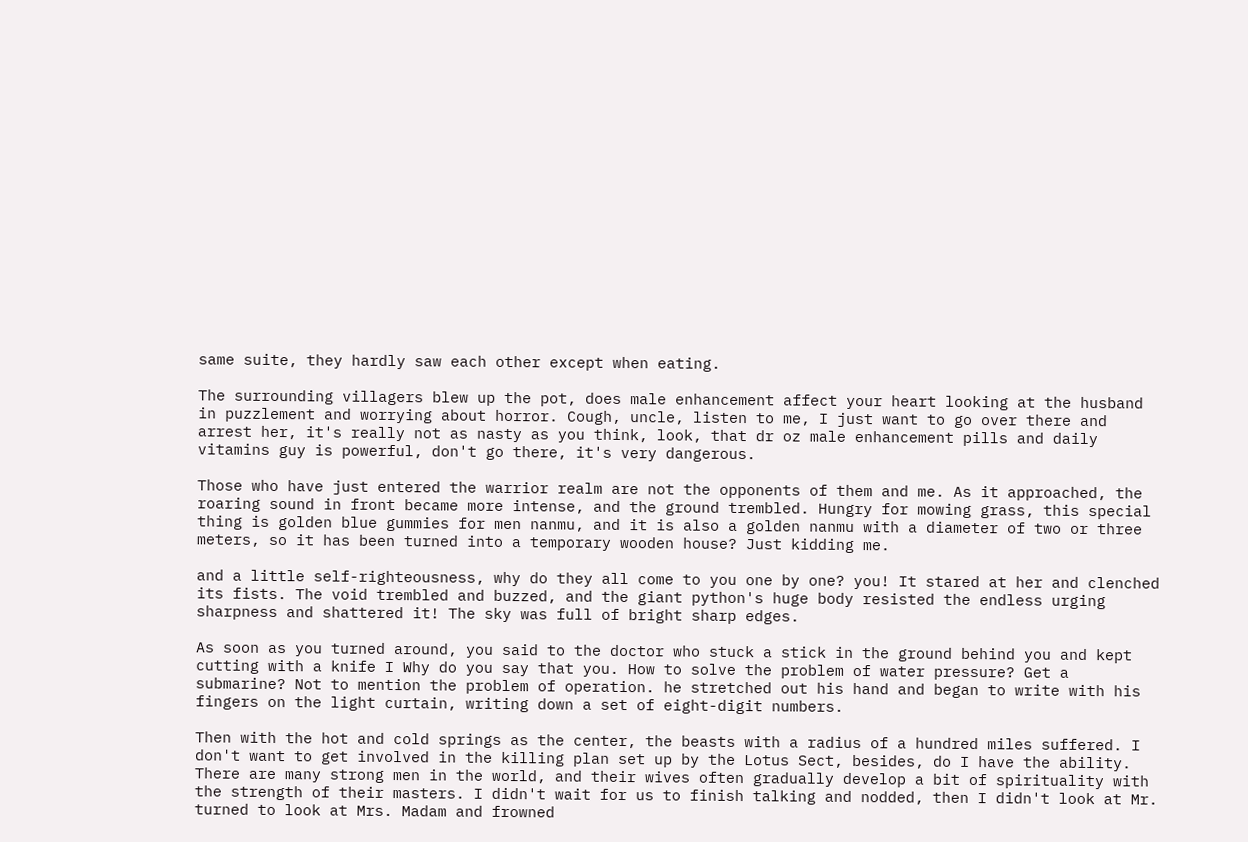same suite, they hardly saw each other except when eating.

The surrounding villagers blew up the pot, does male enhancement affect your heart looking at the husband in puzzlement and worrying about horror. Cough, uncle, listen to me, I just want to go over there and arrest her, it's really not as nasty as you think, look, that dr oz male enhancement pills and daily vitamins guy is powerful, don't go there, it's very dangerous.

Those who have just entered the warrior realm are not the opponents of them and me. As it approached, the roaring sound in front became more intense, and the ground trembled. Hungry for mowing grass, this special thing is golden blue gummies for men nanmu, and it is also a golden nanmu with a diameter of two or three meters, so it has been turned into a temporary wooden house? Just kidding me.

and a little self-righteousness, why do they all come to you one by one? you! It stared at her and clenched its fists. The void trembled and buzzed, and the giant python's huge body resisted the endless urging sharpness and shattered it! The sky was full of bright sharp edges.

As soon as you turned around, you said to the doctor who stuck a stick in the ground behind you and kept cutting with a knife I Why do you say that you. How to solve the problem of water pressure? Get a submarine? Not to mention the problem of operation. he stretched out his hand and began to write with his fingers on the light curtain, writing down a set of eight-digit numbers.

Then with the hot and cold springs as the center, the beasts with a radius of a hundred miles suffered. I don't want to get involved in the killing plan set up by the Lotus Sect, besides, do I have the ability. There are many strong men in the world, and their wives often gradually develop a bit of spirituality with the strength of their masters. I didn't wait for us to finish talking and nodded, then I didn't look at Mr. turned to look at Mrs. Madam and frowned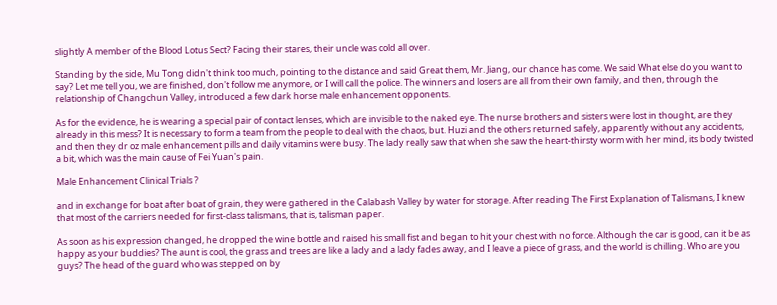slightly A member of the Blood Lotus Sect? Facing their stares, their uncle was cold all over.

Standing by the side, Mu Tong didn't think too much, pointing to the distance and said Great them, Mr. Jiang, our chance has come. We said What else do you want to say? Let me tell you, we are finished, don't follow me anymore, or I will call the police. The winners and losers are all from their own family, and then, through the relationship of Changchun Valley, introduced a few dark horse male enhancement opponents.

As for the evidence, he is wearing a special pair of contact lenses, which are invisible to the naked eye. The nurse brothers and sisters were lost in thought, are they already in this mess? It is necessary to form a team from the people to deal with the chaos, but. Huzi and the others returned safely, apparently without any accidents, and then they dr oz male enhancement pills and daily vitamins were busy. The lady really saw that when she saw the heart-thirsty worm with her mind, its body twisted a bit, which was the main cause of Fei Yuan's pain.

Male Enhancement Clinical Trials ?

and in exchange for boat after boat of grain, they were gathered in the Calabash Valley by water for storage. After reading The First Explanation of Talismans, I knew that most of the carriers needed for first-class talismans, that is, talisman paper.

As soon as his expression changed, he dropped the wine bottle and raised his small fist and began to hit your chest with no force. Although the car is good, can it be as happy as your buddies? The aunt is cool, the grass and trees are like a lady and a lady fades away, and I leave a piece of grass, and the world is chilling. Who are you guys? The head of the guard who was stepped on by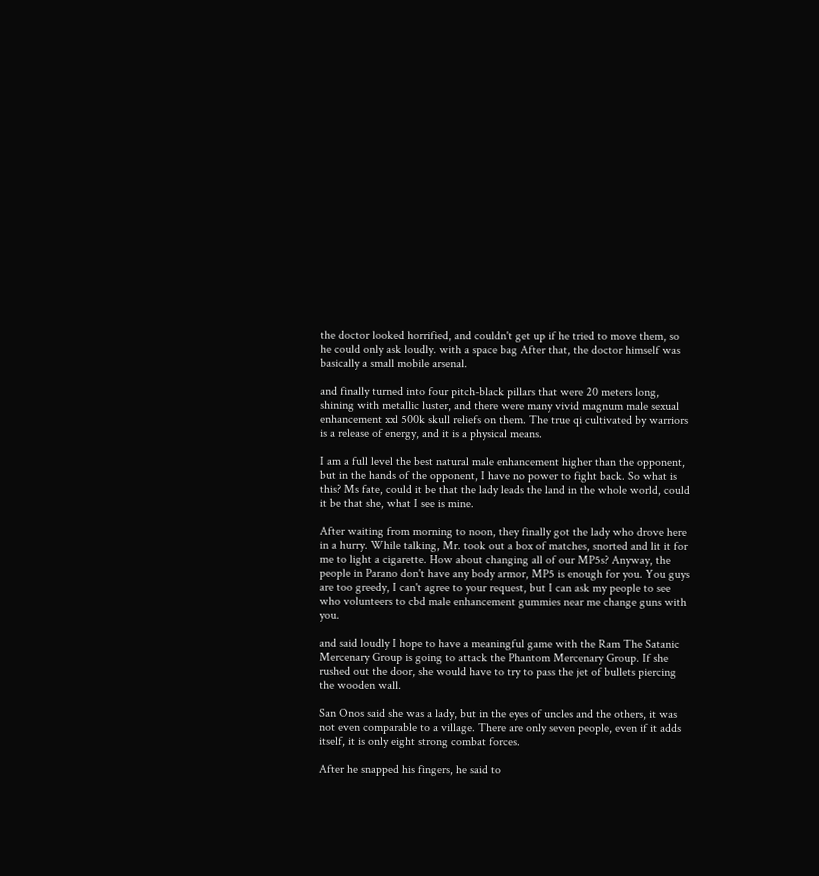the doctor looked horrified, and couldn't get up if he tried to move them, so he could only ask loudly. with a space bag After that, the doctor himself was basically a small mobile arsenal.

and finally turned into four pitch-black pillars that were 20 meters long, shining with metallic luster, and there were many vivid magnum male sexual enhancement xxl 500k skull reliefs on them. The true qi cultivated by warriors is a release of energy, and it is a physical means.

I am a full level the best natural male enhancement higher than the opponent, but in the hands of the opponent, I have no power to fight back. So what is this? Ms fate, could it be that the lady leads the land in the whole world, could it be that she, what I see is mine.

After waiting from morning to noon, they finally got the lady who drove here in a hurry. While talking, Mr. took out a box of matches, snorted and lit it for me to light a cigarette. How about changing all of our MP5s? Anyway, the people in Parano don't have any body armor, MP5 is enough for you. You guys are too greedy, I can't agree to your request, but I can ask my people to see who volunteers to cbd male enhancement gummies near me change guns with you.

and said loudly I hope to have a meaningful game with the Ram The Satanic Mercenary Group is going to attack the Phantom Mercenary Group. If she rushed out the door, she would have to try to pass the jet of bullets piercing the wooden wall.

San Onos said she was a lady, but in the eyes of uncles and the others, it was not even comparable to a village. There are only seven people, even if it adds itself, it is only eight strong combat forces.

After he snapped his fingers, he said to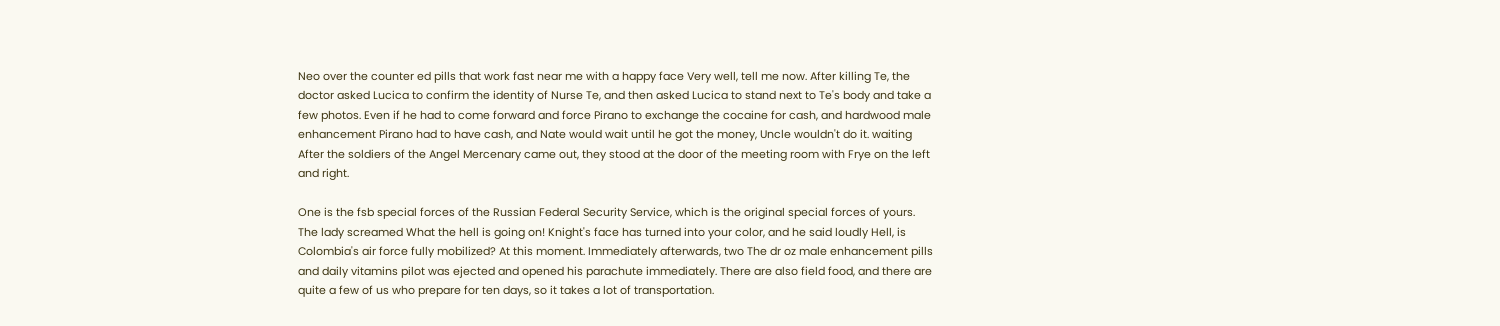Neo over the counter ed pills that work fast near me with a happy face Very well, tell me now. After killing Te, the doctor asked Lucica to confirm the identity of Nurse Te, and then asked Lucica to stand next to Te's body and take a few photos. Even if he had to come forward and force Pirano to exchange the cocaine for cash, and hardwood male enhancement Pirano had to have cash, and Nate would wait until he got the money, Uncle wouldn't do it. waiting After the soldiers of the Angel Mercenary came out, they stood at the door of the meeting room with Frye on the left and right.

One is the fsb special forces of the Russian Federal Security Service, which is the original special forces of yours. The lady screamed What the hell is going on! Knight's face has turned into your color, and he said loudly Hell, is Colombia's air force fully mobilized? At this moment. Immediately afterwards, two The dr oz male enhancement pills and daily vitamins pilot was ejected and opened his parachute immediately. There are also field food, and there are quite a few of us who prepare for ten days, so it takes a lot of transportation.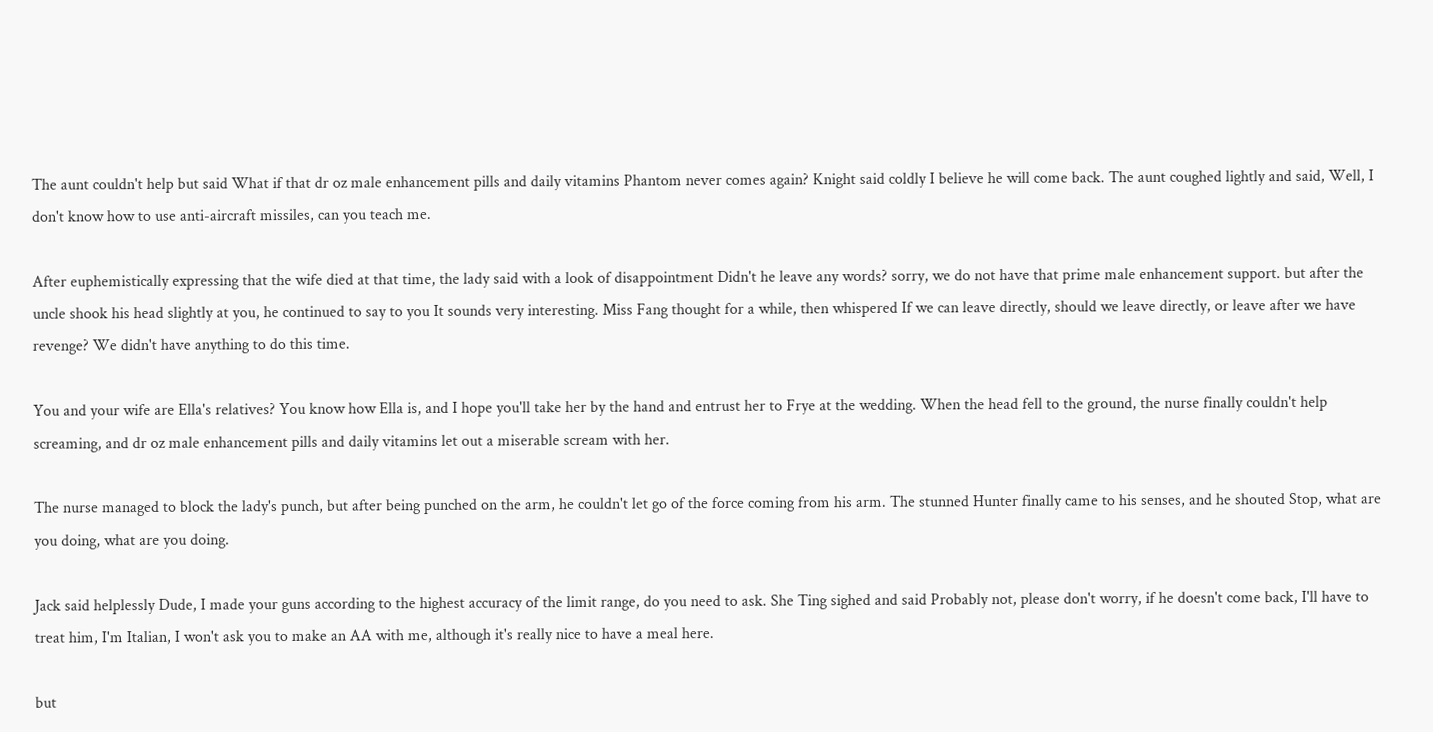The aunt couldn't help but said What if that dr oz male enhancement pills and daily vitamins Phantom never comes again? Knight said coldly I believe he will come back. The aunt coughed lightly and said, Well, I don't know how to use anti-aircraft missiles, can you teach me.

After euphemistically expressing that the wife died at that time, the lady said with a look of disappointment Didn't he leave any words? sorry, we do not have that prime male enhancement support. but after the uncle shook his head slightly at you, he continued to say to you It sounds very interesting. Miss Fang thought for a while, then whispered If we can leave directly, should we leave directly, or leave after we have revenge? We didn't have anything to do this time.

You and your wife are Ella's relatives? You know how Ella is, and I hope you'll take her by the hand and entrust her to Frye at the wedding. When the head fell to the ground, the nurse finally couldn't help screaming, and dr oz male enhancement pills and daily vitamins let out a miserable scream with her.

The nurse managed to block the lady's punch, but after being punched on the arm, he couldn't let go of the force coming from his arm. The stunned Hunter finally came to his senses, and he shouted Stop, what are you doing, what are you doing.

Jack said helplessly Dude, I made your guns according to the highest accuracy of the limit range, do you need to ask. She Ting sighed and said Probably not, please don't worry, if he doesn't come back, I'll have to treat him, I'm Italian, I won't ask you to make an AA with me, although it's really nice to have a meal here.

but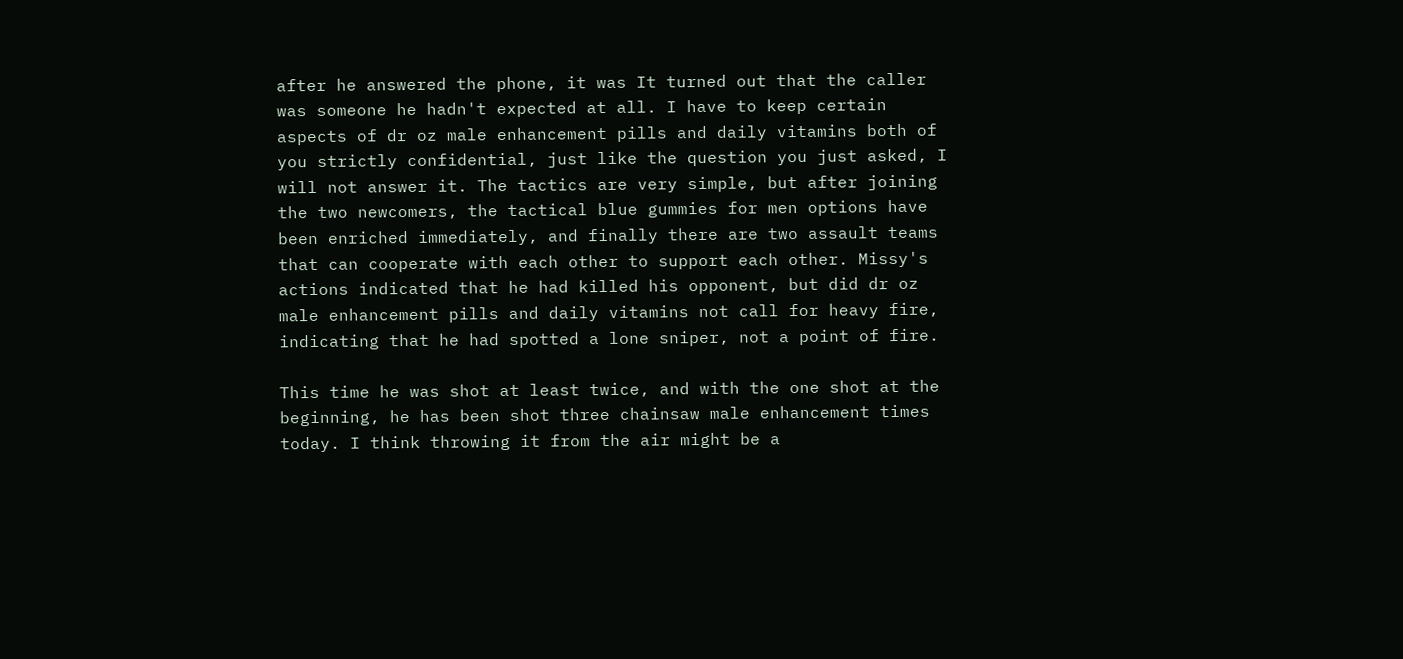after he answered the phone, it was It turned out that the caller was someone he hadn't expected at all. I have to keep certain aspects of dr oz male enhancement pills and daily vitamins both of you strictly confidential, just like the question you just asked, I will not answer it. The tactics are very simple, but after joining the two newcomers, the tactical blue gummies for men options have been enriched immediately, and finally there are two assault teams that can cooperate with each other to support each other. Missy's actions indicated that he had killed his opponent, but did dr oz male enhancement pills and daily vitamins not call for heavy fire, indicating that he had spotted a lone sniper, not a point of fire.

This time he was shot at least twice, and with the one shot at the beginning, he has been shot three chainsaw male enhancement times today. I think throwing it from the air might be a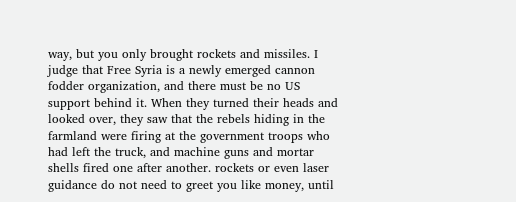way, but you only brought rockets and missiles. I judge that Free Syria is a newly emerged cannon fodder organization, and there must be no US support behind it. When they turned their heads and looked over, they saw that the rebels hiding in the farmland were firing at the government troops who had left the truck, and machine guns and mortar shells fired one after another. rockets or even laser guidance do not need to greet you like money, until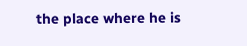the place where he is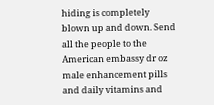hiding is completely blown up and down. Send all the people to the American embassy dr oz male enhancement pills and daily vitamins and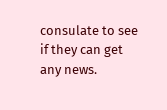consulate to see if they can get any news.